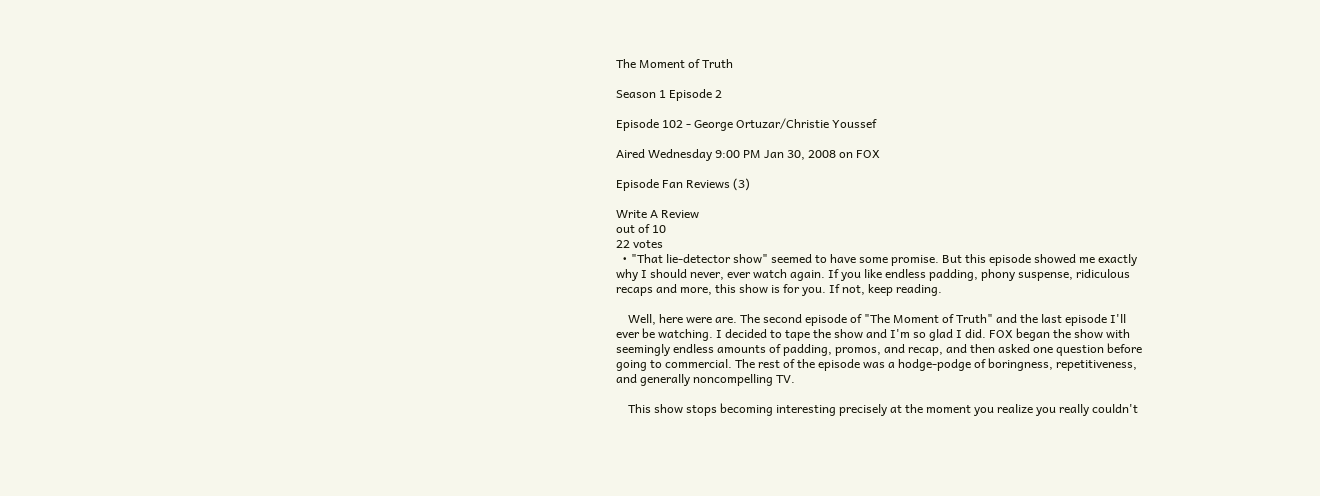The Moment of Truth

Season 1 Episode 2

Episode 102 - George Ortuzar/Christie Youssef

Aired Wednesday 9:00 PM Jan 30, 2008 on FOX

Episode Fan Reviews (3)

Write A Review
out of 10
22 votes
  • "That lie-detector show" seemed to have some promise. But this episode showed me exactly why I should never, ever watch again. If you like endless padding, phony suspense, ridiculous recaps and more, this show is for you. If not, keep reading.

    Well, here were are. The second episode of "The Moment of Truth" and the last episode I'll ever be watching. I decided to tape the show and I'm so glad I did. FOX began the show with seemingly endless amounts of padding, promos, and recap, and then asked one question before going to commercial. The rest of the episode was a hodge-podge of boringness, repetitiveness, and generally noncompelling TV.

    This show stops becoming interesting precisely at the moment you realize you really couldn't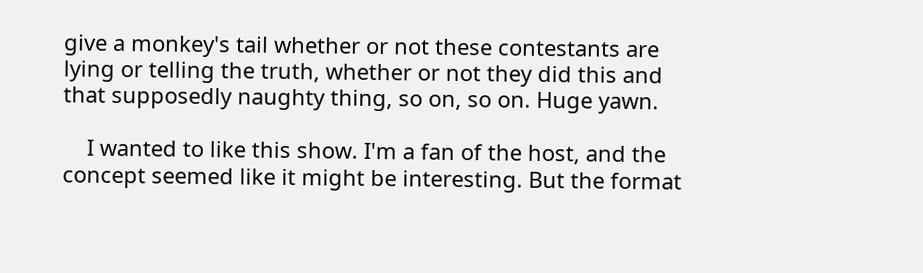give a monkey's tail whether or not these contestants are lying or telling the truth, whether or not they did this and that supposedly naughty thing, so on, so on. Huge yawn.

    I wanted to like this show. I'm a fan of the host, and the concept seemed like it might be interesting. But the format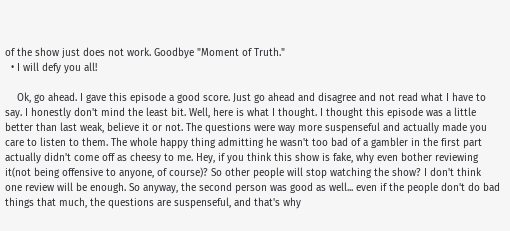of the show just does not work. Goodbye "Moment of Truth."
  • I will defy you all!

    Ok, go ahead. I gave this episode a good score. Just go ahead and disagree and not read what I have to say. I honestly don't mind the least bit. Well, here is what I thought. I thought this episode was a little better than last weak, believe it or not. The questions were way more suspenseful and actually made you care to listen to them. The whole happy thing admitting he wasn't too bad of a gambler in the first part actually didn't come off as cheesy to me. Hey, if you think this show is fake, why even bother reviewing it(not being offensive to anyone, of course)? So other people will stop watching the show? I don't think one review will be enough. So anyway, the second person was good as well... even if the people don't do bad things that much, the questions are suspenseful, and that's why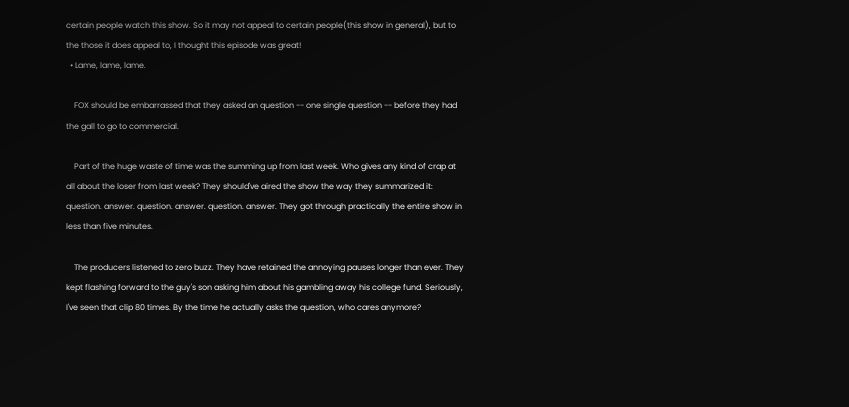certain people watch this show. So it may not appeal to certain people(this show in general), but to the those it does appeal to, I thought this episode was great!
  • Lame, lame, lame.

    FOX should be embarrassed that they asked an question -- one single question -- before they had the gall to go to commercial.

    Part of the huge waste of time was the summing up from last week. Who gives any kind of crap at all about the loser from last week? They should've aired the show the way they summarized it: question. answer. question. answer. question. answer. They got through practically the entire show in less than five minutes.

    The producers listened to zero buzz. They have retained the annoying pauses longer than ever. They kept flashing forward to the guy's son asking him about his gambling away his college fund. Seriously, I've seen that clip 80 times. By the time he actually asks the question, who cares anymore?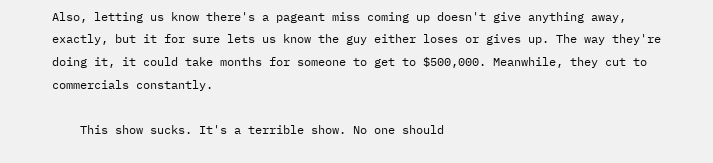Also, letting us know there's a pageant miss coming up doesn't give anything away, exactly, but it for sure lets us know the guy either loses or gives up. The way they're doing it, it could take months for someone to get to $500,000. Meanwhile, they cut to commercials constantly.

    This show sucks. It's a terrible show. No one should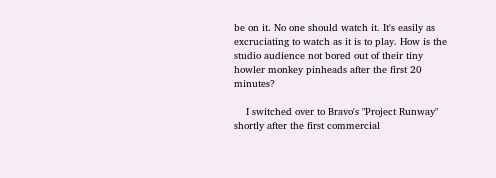be on it. No one should watch it. It's easily as excruciating to watch as it is to play. How is the studio audience not bored out of their tiny howler monkey pinheads after the first 20 minutes?

    I switched over to Bravo's "Project Runway" shortly after the first commercial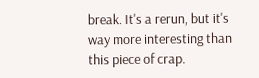break. It's a rerun, but it's way more interesting than this piece of crap.